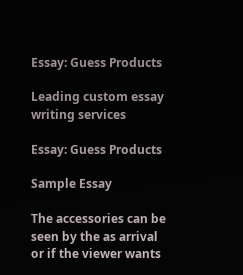Essay: Guess Products

Leading custom essay writing services

Essay: Guess Products

Sample Essay

The accessories can be seen by the as arrival or if the viewer wants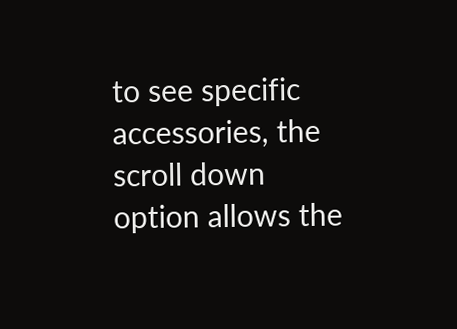to see specific accessories, the scroll down option allows the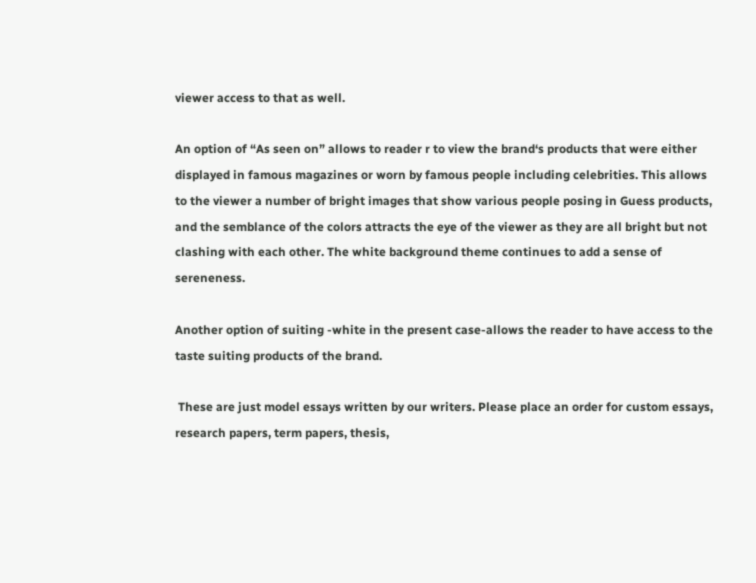viewer access to that as well.

An option of “As seen on” allows to reader r to view the brand‘s products that were either displayed in famous magazines or worn by famous people including celebrities. This allows to the viewer a number of bright images that show various people posing in Guess products, and the semblance of the colors attracts the eye of the viewer as they are all bright but not clashing with each other. The white background theme continues to add a sense of sereneness.

Another option of suiting -white in the present case-allows the reader to have access to the taste suiting products of the brand.

 These are just model essays written by our writers. Please place an order for custom essays, research papers, term papers, thesis,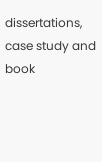dissertations, case study and book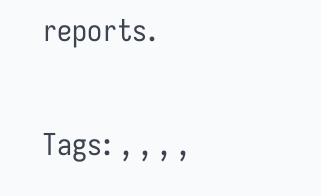reports.

Tags: , , , ,